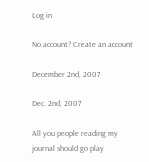Log in

No account? Create an account

December 2nd, 2007

Dec. 2nd, 2007

All you people reading my journal should go play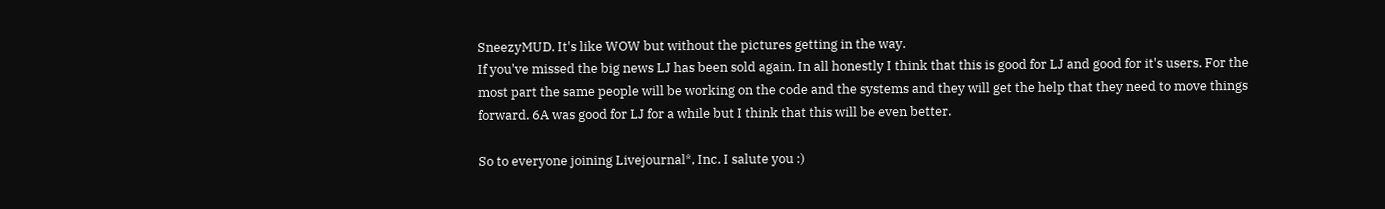SneezyMUD. It's like WOW but without the pictures getting in the way.
If you've missed the big news LJ has been sold again. In all honestly I think that this is good for LJ and good for it's users. For the most part the same people will be working on the code and the systems and they will get the help that they need to move things forward. 6A was good for LJ for a while but I think that this will be even better.

So to everyone joining Livejournal*, Inc. I salute you :)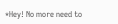*Hey! No more need to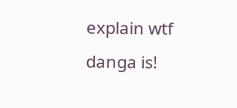explain wtf danga is!